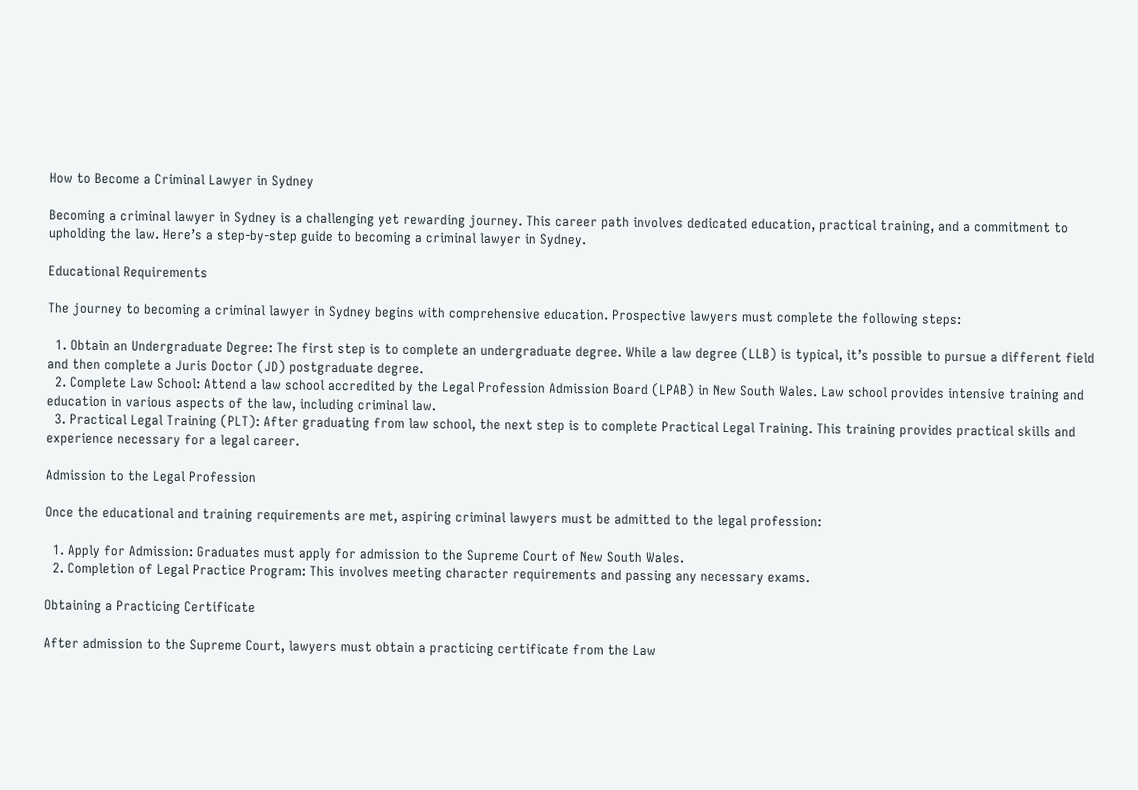How to Become a Criminal Lawyer in Sydney

Becoming a criminal lawyer in Sydney is a challenging yet rewarding journey. This career path involves dedicated education, practical training, and a commitment to upholding the law. Here’s a step-by-step guide to becoming a criminal lawyer in Sydney.

Educational Requirements

The journey to becoming a criminal lawyer in Sydney begins with comprehensive education. Prospective lawyers must complete the following steps:

  1. Obtain an Undergraduate Degree: The first step is to complete an undergraduate degree. While a law degree (LLB) is typical, it’s possible to pursue a different field and then complete a Juris Doctor (JD) postgraduate degree.
  2. Complete Law School: Attend a law school accredited by the Legal Profession Admission Board (LPAB) in New South Wales. Law school provides intensive training and education in various aspects of the law, including criminal law.
  3. Practical Legal Training (PLT): After graduating from law school, the next step is to complete Practical Legal Training. This training provides practical skills and experience necessary for a legal career.

Admission to the Legal Profession

Once the educational and training requirements are met, aspiring criminal lawyers must be admitted to the legal profession:

  1. Apply for Admission: Graduates must apply for admission to the Supreme Court of New South Wales.
  2. Completion of Legal Practice Program: This involves meeting character requirements and passing any necessary exams.

Obtaining a Practicing Certificate

After admission to the Supreme Court, lawyers must obtain a practicing certificate from the Law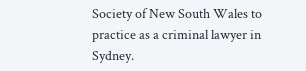Society of New South Wales to practice as a criminal lawyer in Sydney.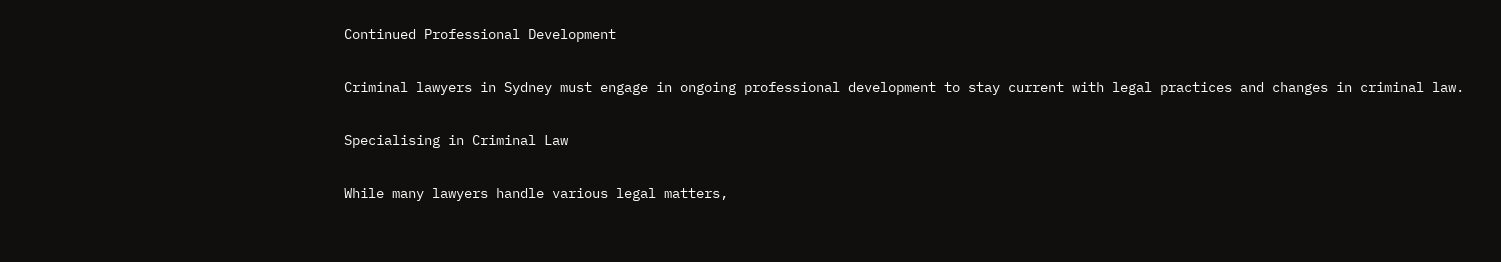Continued Professional Development

Criminal lawyers in Sydney must engage in ongoing professional development to stay current with legal practices and changes in criminal law.

Specialising in Criminal Law

While many lawyers handle various legal matters,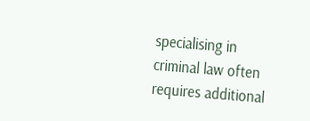specialising in criminal law often requires additional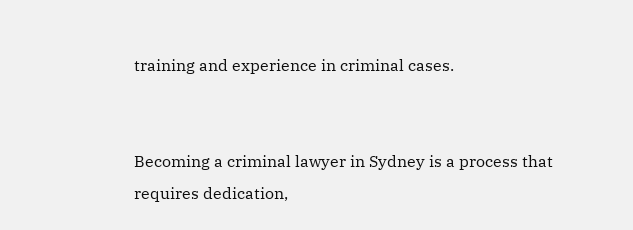training and experience in criminal cases.


Becoming a criminal lawyer in Sydney is a process that requires dedication,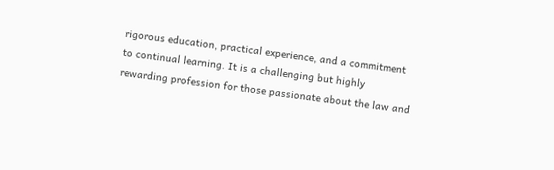rigorous education, practical experience, and a commitment to continual learning. It is a challenging but highly rewarding profession for those passionate about the law and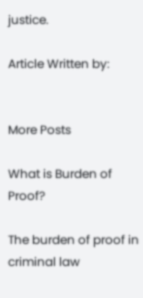justice.

Article Written by:


More Posts

What is Burden of Proof?

The burden of proof in criminal law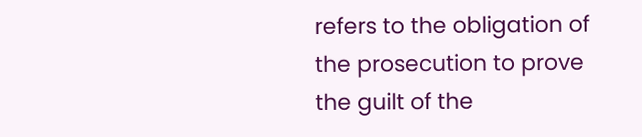refers to the obligation of the prosecution to prove the guilt of the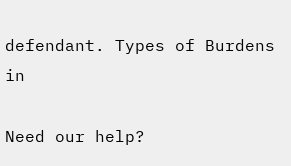defendant. Types of Burdens in

Need our help?